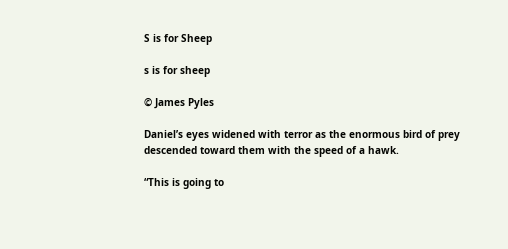S is for Sheep

s is for sheep

© James Pyles

Daniel’s eyes widened with terror as the enormous bird of prey descended toward them with the speed of a hawk.

“This is going to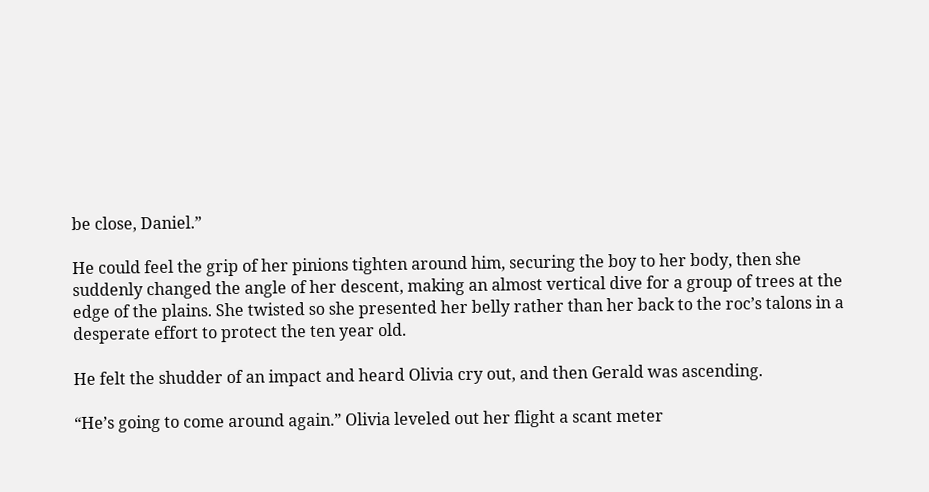be close, Daniel.”

He could feel the grip of her pinions tighten around him, securing the boy to her body, then she suddenly changed the angle of her descent, making an almost vertical dive for a group of trees at the edge of the plains. She twisted so she presented her belly rather than her back to the roc’s talons in a desperate effort to protect the ten year old.

He felt the shudder of an impact and heard Olivia cry out, and then Gerald was ascending.

“He’s going to come around again.” Olivia leveled out her flight a scant meter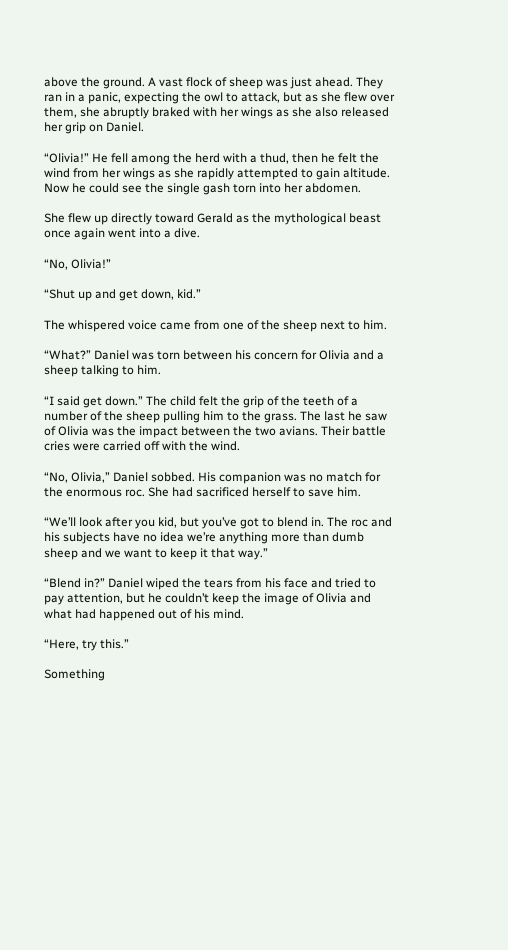above the ground. A vast flock of sheep was just ahead. They ran in a panic, expecting the owl to attack, but as she flew over them, she abruptly braked with her wings as she also released her grip on Daniel.

“Olivia!” He fell among the herd with a thud, then he felt the wind from her wings as she rapidly attempted to gain altitude. Now he could see the single gash torn into her abdomen.

She flew up directly toward Gerald as the mythological beast once again went into a dive.

“No, Olivia!”

“Shut up and get down, kid.”

The whispered voice came from one of the sheep next to him.

“What?” Daniel was torn between his concern for Olivia and a sheep talking to him.

“I said get down.” The child felt the grip of the teeth of a number of the sheep pulling him to the grass. The last he saw of Olivia was the impact between the two avians. Their battle cries were carried off with the wind.

“No, Olivia,” Daniel sobbed. His companion was no match for the enormous roc. She had sacrificed herself to save him.

“We’ll look after you kid, but you’ve got to blend in. The roc and his subjects have no idea we’re anything more than dumb sheep and we want to keep it that way.”

“Blend in?” Daniel wiped the tears from his face and tried to pay attention, but he couldn’t keep the image of Olivia and what had happened out of his mind.

“Here, try this.”

Something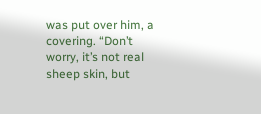was put over him, a covering. “Don’t worry, it’s not real sheep skin, but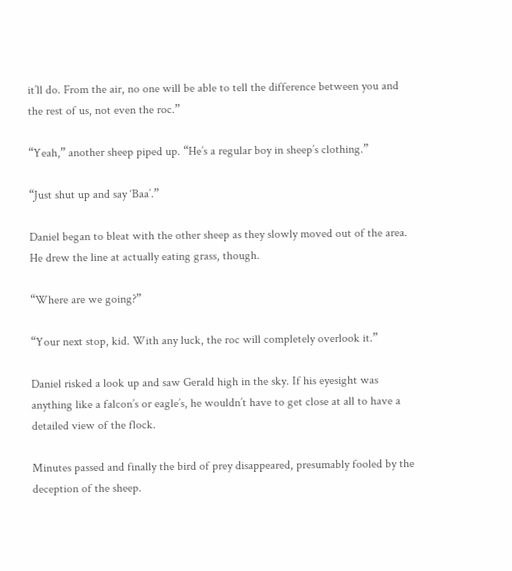it’ll do. From the air, no one will be able to tell the difference between you and the rest of us, not even the roc.”

“Yeah,” another sheep piped up. “He’s a regular boy in sheep’s clothing.”

“Just shut up and say ‘Baa’.”

Daniel began to bleat with the other sheep as they slowly moved out of the area. He drew the line at actually eating grass, though.

“Where are we going?”

“Your next stop, kid. With any luck, the roc will completely overlook it.”

Daniel risked a look up and saw Gerald high in the sky. If his eyesight was anything like a falcon’s or eagle’s, he wouldn’t have to get close at all to have a detailed view of the flock.

Minutes passed and finally the bird of prey disappeared, presumably fooled by the deception of the sheep.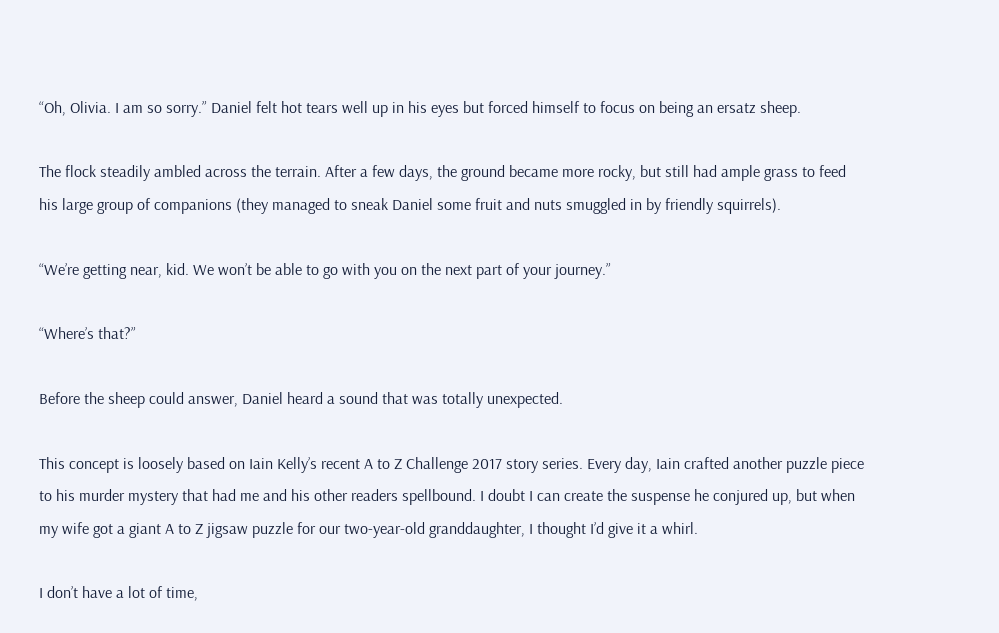“Oh, Olivia. I am so sorry.” Daniel felt hot tears well up in his eyes but forced himself to focus on being an ersatz sheep.

The flock steadily ambled across the terrain. After a few days, the ground became more rocky, but still had ample grass to feed his large group of companions (they managed to sneak Daniel some fruit and nuts smuggled in by friendly squirrels).

“We’re getting near, kid. We won’t be able to go with you on the next part of your journey.”

“Where’s that?”

Before the sheep could answer, Daniel heard a sound that was totally unexpected.

This concept is loosely based on Iain Kelly’s recent A to Z Challenge 2017 story series. Every day, Iain crafted another puzzle piece to his murder mystery that had me and his other readers spellbound. I doubt I can create the suspense he conjured up, but when my wife got a giant A to Z jigsaw puzzle for our two-year-old granddaughter, I thought I’d give it a whirl.

I don’t have a lot of time,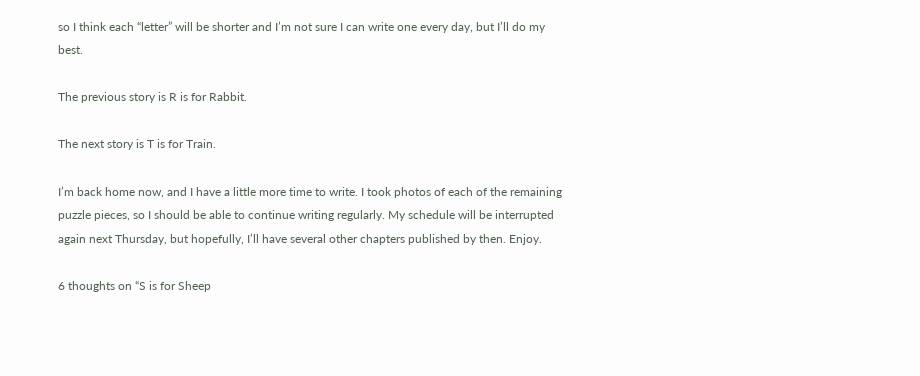so I think each “letter” will be shorter and I’m not sure I can write one every day, but I’ll do my best.

The previous story is R is for Rabbit.

The next story is T is for Train.

I’m back home now, and I have a little more time to write. I took photos of each of the remaining puzzle pieces, so I should be able to continue writing regularly. My schedule will be interrupted again next Thursday, but hopefully, I’ll have several other chapters published by then. Enjoy.

6 thoughts on “S is for Sheep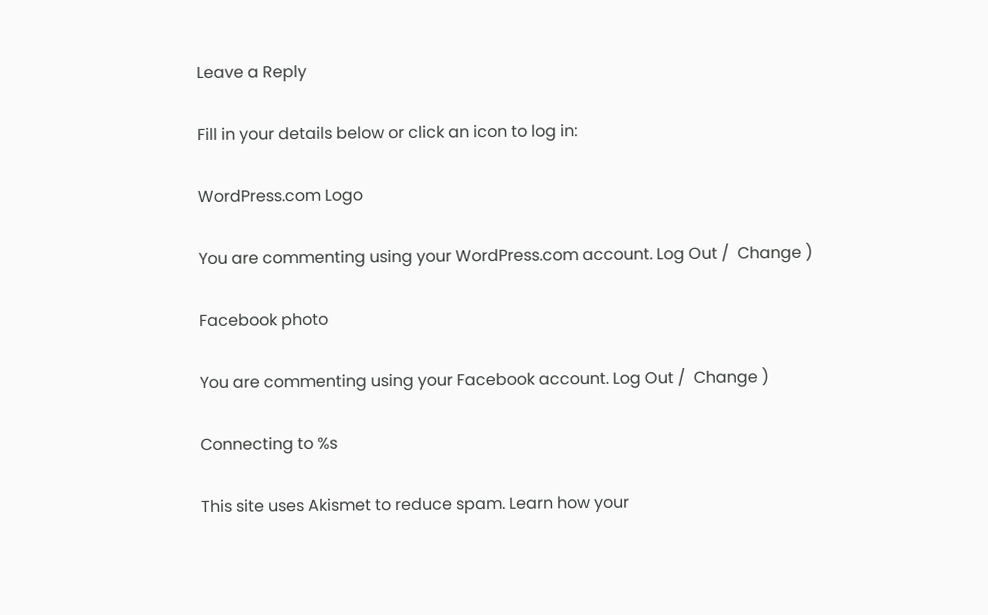Leave a Reply

Fill in your details below or click an icon to log in:

WordPress.com Logo

You are commenting using your WordPress.com account. Log Out /  Change )

Facebook photo

You are commenting using your Facebook account. Log Out /  Change )

Connecting to %s

This site uses Akismet to reduce spam. Learn how your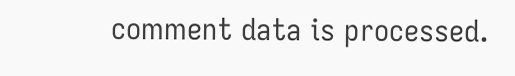comment data is processed.